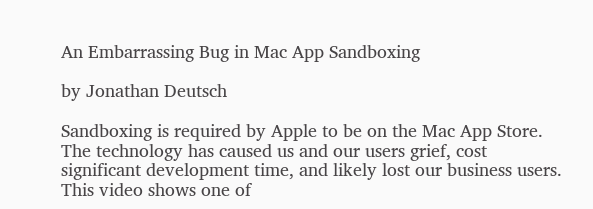An Embarrassing Bug in Mac App Sandboxing

by Jonathan Deutsch

Sandboxing is required by Apple to be on the Mac App Store. The technology has caused us and our users grief, cost significant development time, and likely lost our business users. This video shows one of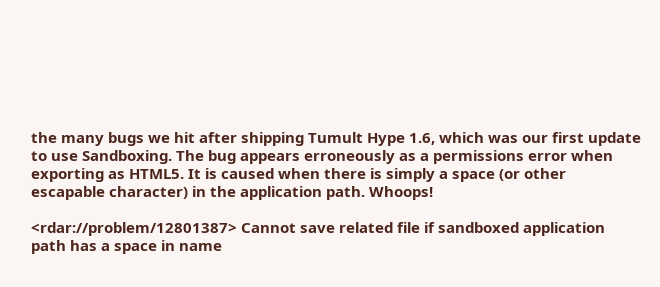the many bugs we hit after shipping Tumult Hype 1.6, which was our first update to use Sandboxing. The bug appears erroneously as a permissions error when exporting as HTML5. It is caused when there is simply a space (or other escapable character) in the application path. Whoops!

<rdar://problem/12801387> Cannot save related file if sandboxed application path has a space in name